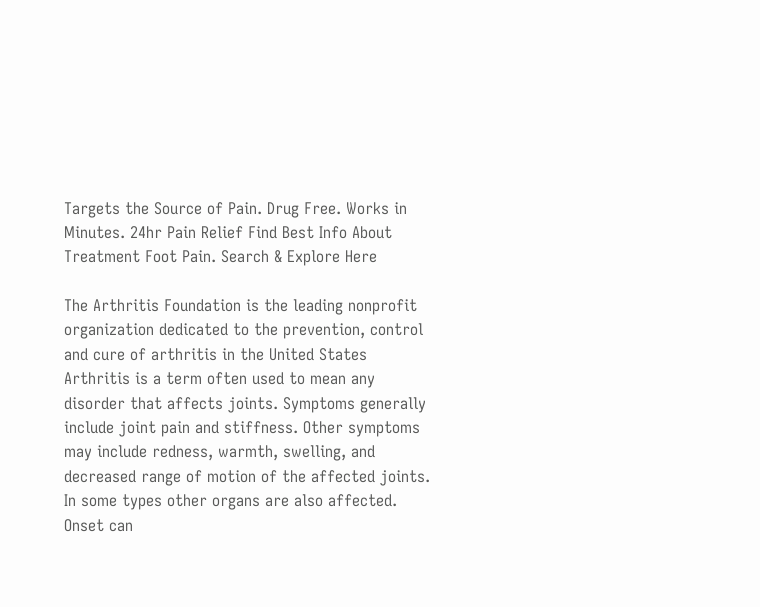Targets the Source of Pain. Drug Free. Works in Minutes. 24hr Pain Relief Find Best Info About Treatment Foot Pain. Search & Explore Here

The Arthritis Foundation is the leading nonprofit organization dedicated to the prevention, control and cure of arthritis in the United States Arthritis is a term often used to mean any disorder that affects joints. Symptoms generally include joint pain and stiffness. Other symptoms may include redness, warmth, swelling, and decreased range of motion of the affected joints. In some types other organs are also affected. Onset can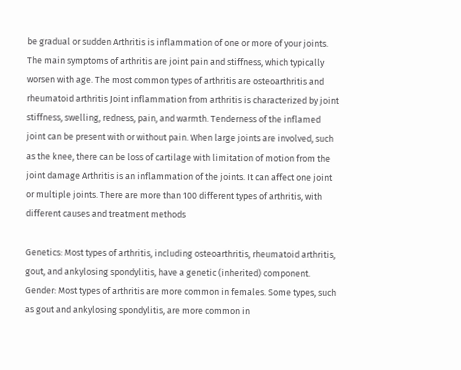be gradual or sudden Arthritis is inflammation of one or more of your joints. The main symptoms of arthritis are joint pain and stiffness, which typically worsen with age. The most common types of arthritis are osteoarthritis and rheumatoid arthritis Joint inflammation from arthritis is characterized by joint stiffness, swelling, redness, pain, and warmth. Tenderness of the inflamed joint can be present with or without pain. When large joints are involved, such as the knee, there can be loss of cartilage with limitation of motion from the joint damage Arthritis is an inflammation of the joints. It can affect one joint or multiple joints. There are more than 100 different types of arthritis, with different causes and treatment methods

Genetics: Most types of arthritis, including osteoarthritis, rheumatoid arthritis, gout, and ankylosing spondylitis, have a genetic (inherited) component. Gender: Most types of arthritis are more common in females. Some types, such as gout and ankylosing spondylitis, are more common in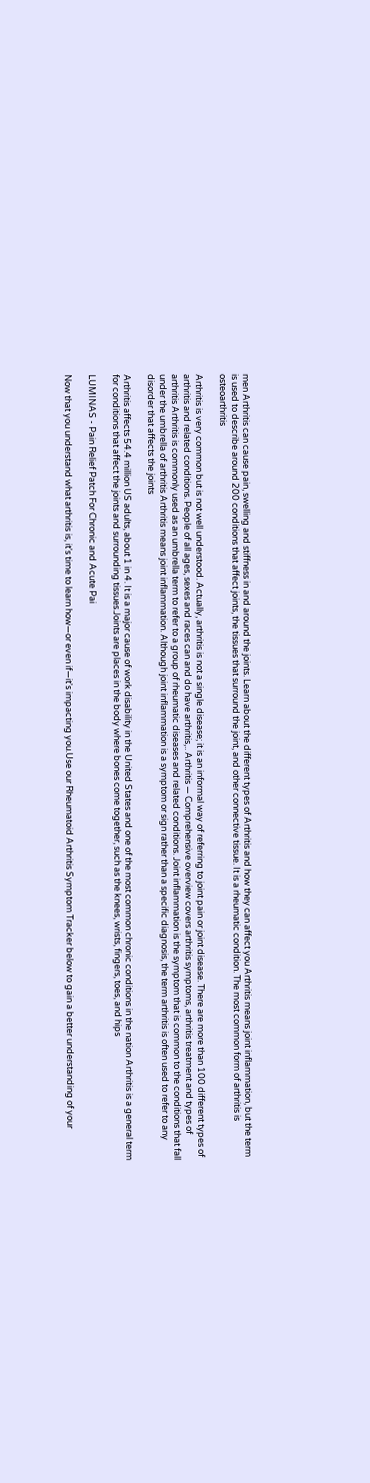men Arthritis can cause pain, swelling and stiffness in and around the joints. Learn about the different types of Arthritis and how they can affect you Arthritis means joint inflammation, but the term is used to describe around 200 conditions that affect joints, the tissues that surround the joint, and other connective tissue. It is a rheumatic condition. The most common form of arthritis is osteoarthritis

Arthritis is very common but is not well understood. Actually, arthritis is not a single disease; it is an informal way of referring to joint pain or joint disease. There are more than 100 different types of arthritis and related conditions. People of all ages, sexes and races can and do have arthritis,.. Arthritis — Comprehensive overview covers arthritis symptoms, arthritis treatment and types of arthritis Arthritis is commonly used as an umbrella term to refer to a group of rheumatic diseases and related conditions. Joint inflammation is the symptom that is common to the conditions that fall under the umbrella of arthritis Arthritis means joint inflammation. Although joint inflammation is a symptom or sign rather than a specific diagnosis, the term arthritis is often used to refer to any disorder that affects the joints

Arthritis affects 54.4 million US adults, about 1 in 4. It is a major cause of work disability in the United States and one of the most common chronic conditions in the nation Arthritis is a general term for conditions that affect the joints and surrounding tissues.Joints are places in the body where bones come together, such as the knees, wrists, fingers, toes, and hips

LUMINAS - Pain Relief Patch For Chronic and Acute Pai

Now that you understand what arthritis is, it's time to learn how—or even if—it's impacting you.Use our Rheumatoid Arthritis Symptom Tracker below to gain a better understanding of your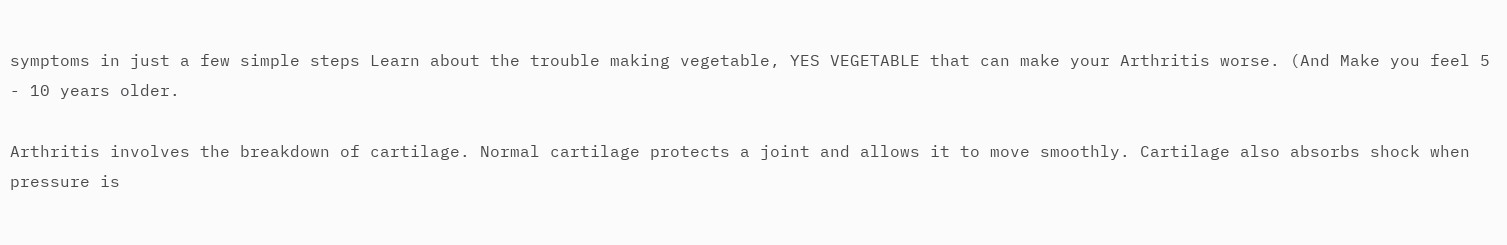symptoms in just a few simple steps Learn about the trouble making vegetable, YES VEGETABLE that can make your Arthritis worse. (And Make you feel 5 - 10 years older.

Arthritis involves the breakdown of cartilage. Normal cartilage protects a joint and allows it to move smoothly. Cartilage also absorbs shock when pressure is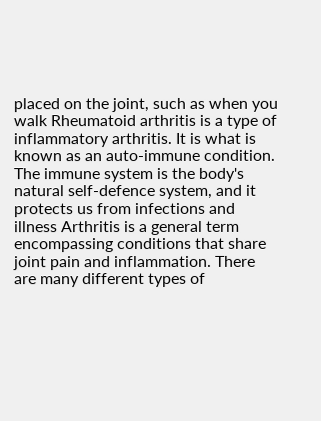placed on the joint, such as when you walk Rheumatoid arthritis is a type of inflammatory arthritis. It is what is known as an auto-immune condition. The immune system is the body's natural self-defence system, and it protects us from infections and illness Arthritis is a general term encompassing conditions that share joint pain and inflammation. There are many different types of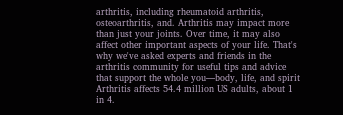arthritis, including rheumatoid arthritis, osteoarthritis, and. Arthritis may impact more than just your joints. Over time, it may also affect other important aspects of your life. That's why we've asked experts and friends in the arthritis community for useful tips and advice that support the whole you—body, life, and spirit Arthritis affects 54.4 million US adults, about 1 in 4.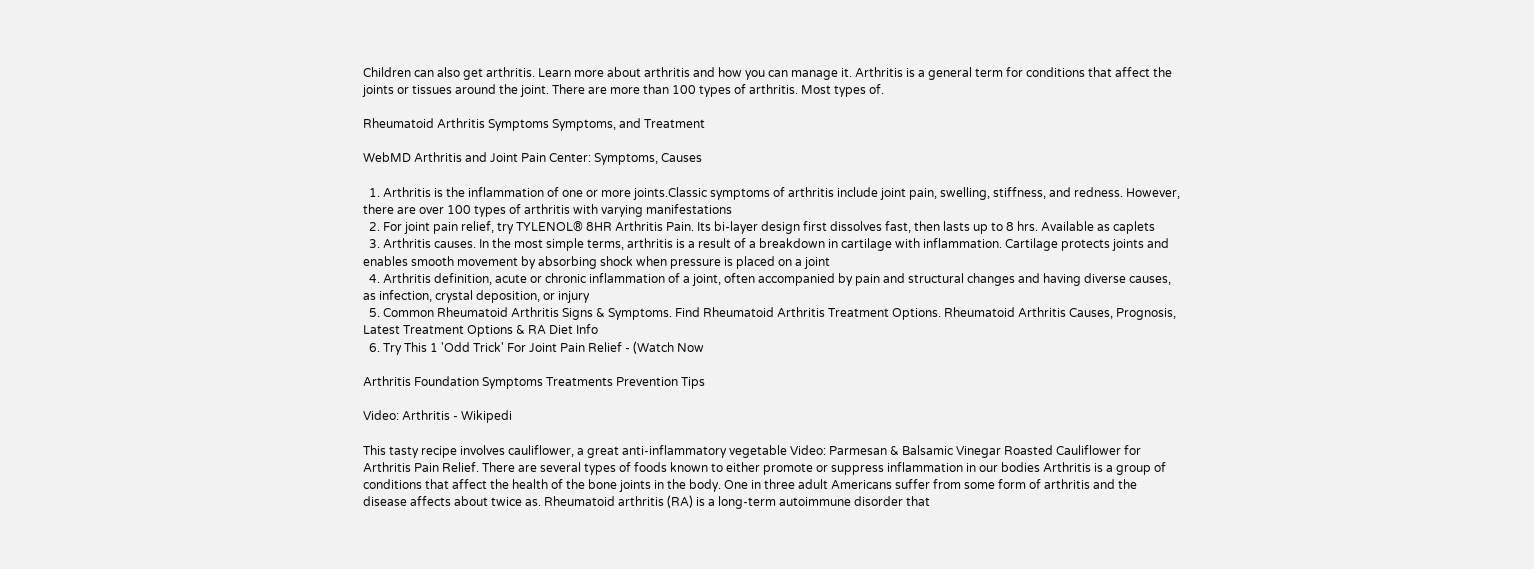Children can also get arthritis. Learn more about arthritis and how you can manage it. Arthritis is a general term for conditions that affect the joints or tissues around the joint. There are more than 100 types of arthritis. Most types of.

Rheumatoid Arthritis Symptoms Symptoms, and Treatment

WebMD Arthritis and Joint Pain Center: Symptoms, Causes

  1. Arthritis is the inflammation of one or more joints.Classic symptoms of arthritis include joint pain, swelling, stiffness, and redness. However, there are over 100 types of arthritis with varying manifestations
  2. For joint pain relief, try TYLENOL® 8HR Arthritis Pain. Its bi-layer design first dissolves fast, then lasts up to 8 hrs. Available as caplets
  3. Arthritis causes. In the most simple terms, arthritis is a result of a breakdown in cartilage with inflammation. Cartilage protects joints and enables smooth movement by absorbing shock when pressure is placed on a joint
  4. Arthritis definition, acute or chronic inflammation of a joint, often accompanied by pain and structural changes and having diverse causes, as infection, crystal deposition, or injury
  5. Common Rheumatoid Arthritis Signs & Symptoms. Find Rheumatoid Arthritis Treatment Options. Rheumatoid Arthritis Causes, Prognosis, Latest Treatment Options & RA Diet Info
  6. Try This 1 'Odd Trick' For Joint Pain Relief - (Watch Now

Arthritis Foundation Symptoms Treatments Prevention Tips

Video: Arthritis - Wikipedi

This tasty recipe involves cauliflower, a great anti-inflammatory vegetable Video: Parmesan & Balsamic Vinegar Roasted Cauliflower for Arthritis Pain Relief. There are several types of foods known to either promote or suppress inflammation in our bodies Arthritis is a group of conditions that affect the health of the bone joints in the body. One in three adult Americans suffer from some form of arthritis and the disease affects about twice as. Rheumatoid arthritis (RA) is a long-term autoimmune disorder that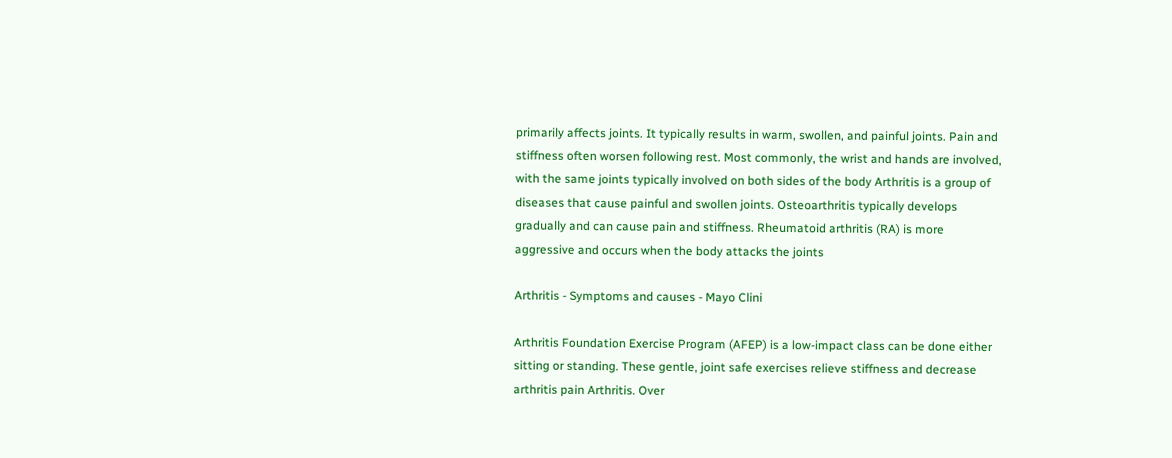primarily affects joints. It typically results in warm, swollen, and painful joints. Pain and stiffness often worsen following rest. Most commonly, the wrist and hands are involved, with the same joints typically involved on both sides of the body Arthritis is a group of diseases that cause painful and swollen joints. Osteoarthritis typically develops gradually and can cause pain and stiffness. Rheumatoid arthritis (RA) is more aggressive and occurs when the body attacks the joints

Arthritis - Symptoms and causes - Mayo Clini

Arthritis Foundation Exercise Program (AFEP) is a low-impact class can be done either sitting or standing. These gentle, joint safe exercises relieve stiffness and decrease arthritis pain Arthritis. Over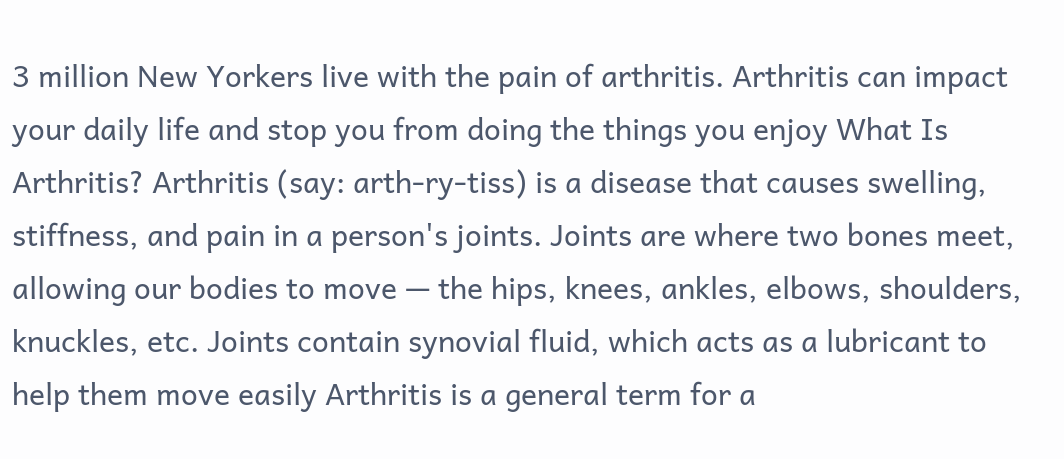3 million New Yorkers live with the pain of arthritis. Arthritis can impact your daily life and stop you from doing the things you enjoy What Is Arthritis? Arthritis (say: arth-ry-tiss) is a disease that causes swelling, stiffness, and pain in a person's joints. Joints are where two bones meet, allowing our bodies to move — the hips, knees, ankles, elbows, shoulders, knuckles, etc. Joints contain synovial fluid, which acts as a lubricant to help them move easily Arthritis is a general term for a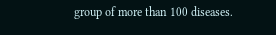group of more than 100 diseases.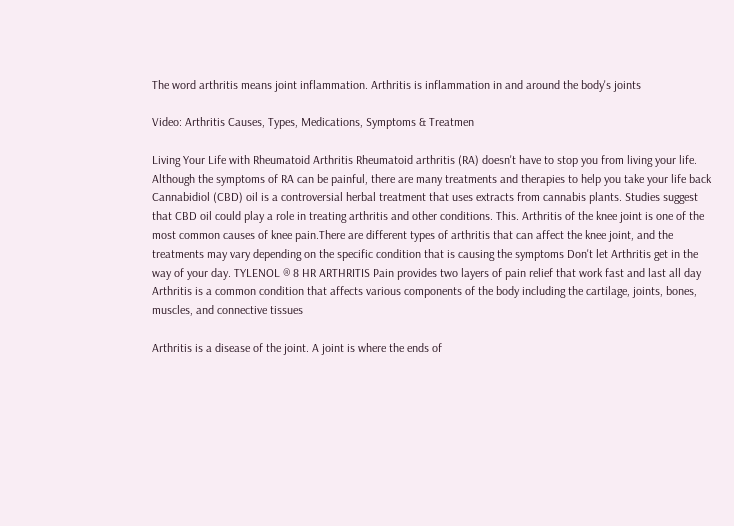The word arthritis means joint inflammation. Arthritis is inflammation in and around the body's joints

Video: Arthritis Causes, Types, Medications, Symptoms & Treatmen

Living Your Life with Rheumatoid Arthritis Rheumatoid arthritis (RA) doesn't have to stop you from living your life. Although the symptoms of RA can be painful, there are many treatments and therapies to help you take your life back Cannabidiol (CBD) oil is a controversial herbal treatment that uses extracts from cannabis plants. Studies suggest that CBD oil could play a role in treating arthritis and other conditions. This. Arthritis of the knee joint is one of the most common causes of knee pain.There are different types of arthritis that can affect the knee joint, and the treatments may vary depending on the specific condition that is causing the symptoms Don't let Arthritis get in the way of your day. TYLENOL ® 8 HR ARTHRITIS Pain provides two layers of pain relief that work fast and last all day Arthritis is a common condition that affects various components of the body including the cartilage, joints, bones, muscles, and connective tissues

Arthritis is a disease of the joint. A joint is where the ends of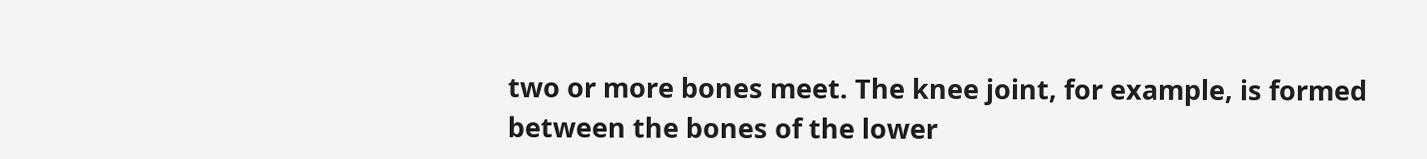two or more bones meet. The knee joint, for example, is formed between the bones of the lower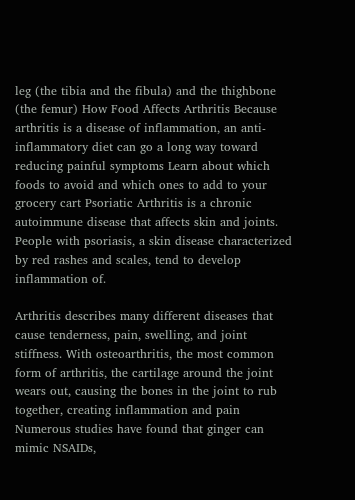leg (the tibia and the fibula) and the thighbone (the femur) How Food Affects Arthritis Because arthritis is a disease of inflammation, an anti-inflammatory diet can go a long way toward reducing painful symptoms Learn about which foods to avoid and which ones to add to your grocery cart Psoriatic Arthritis is a chronic autoimmune disease that affects skin and joints. People with psoriasis, a skin disease characterized by red rashes and scales, tend to develop inflammation of.

Arthritis describes many different diseases that cause tenderness, pain, swelling, and joint stiffness. With osteoarthritis, the most common form of arthritis, the cartilage around the joint wears out, causing the bones in the joint to rub together, creating inflammation and pain Numerous studies have found that ginger can mimic NSAIDs,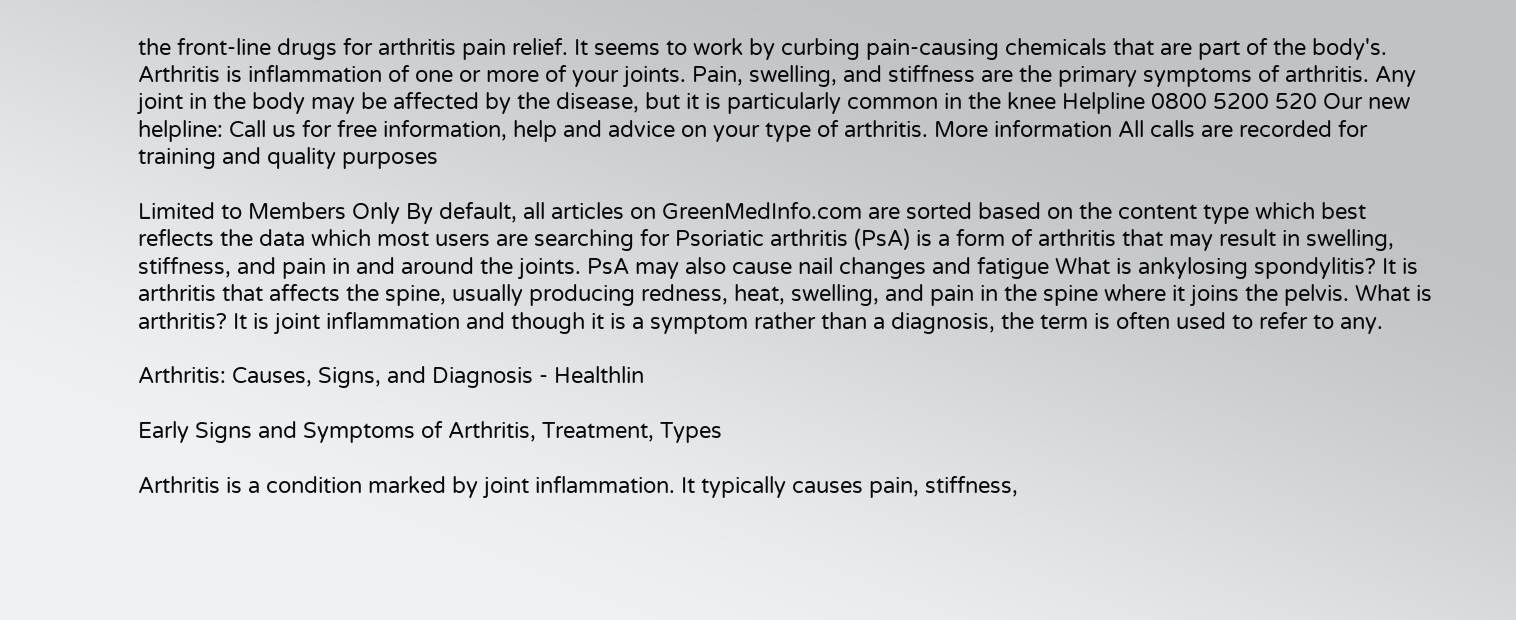the front-line drugs for arthritis pain relief. It seems to work by curbing pain-causing chemicals that are part of the body's. Arthritis is inflammation of one or more of your joints. Pain, swelling, and stiffness are the primary symptoms of arthritis. Any joint in the body may be affected by the disease, but it is particularly common in the knee Helpline 0800 5200 520 Our new helpline: Call us for free information, help and advice on your type of arthritis. More information All calls are recorded for training and quality purposes

Limited to Members Only By default, all articles on GreenMedInfo.com are sorted based on the content type which best reflects the data which most users are searching for Psoriatic arthritis (PsA) is a form of arthritis that may result in swelling, stiffness, and pain in and around the joints. PsA may also cause nail changes and fatigue What is ankylosing spondylitis? It is arthritis that affects the spine, usually producing redness, heat, swelling, and pain in the spine where it joins the pelvis. What is arthritis? It is joint inflammation and though it is a symptom rather than a diagnosis, the term is often used to refer to any.

Arthritis: Causes, Signs, and Diagnosis - Healthlin

Early Signs and Symptoms of Arthritis, Treatment, Types

Arthritis is a condition marked by joint inflammation. It typically causes pain, stiffness,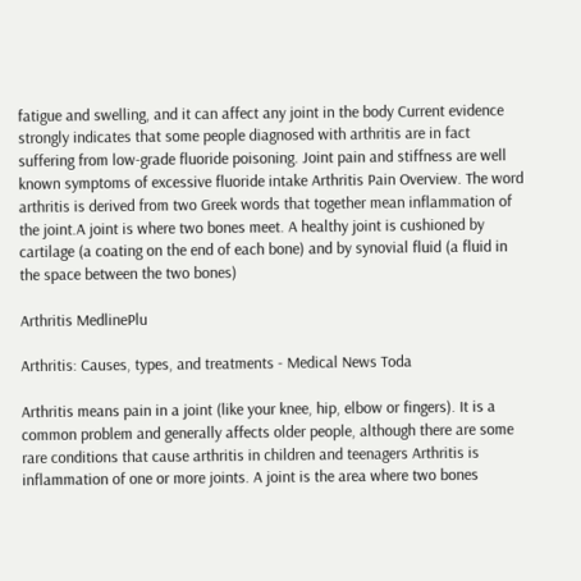fatigue and swelling, and it can affect any joint in the body Current evidence strongly indicates that some people diagnosed with arthritis are in fact suffering from low-grade fluoride poisoning. Joint pain and stiffness are well known symptoms of excessive fluoride intake Arthritis Pain Overview. The word arthritis is derived from two Greek words that together mean inflammation of the joint.A joint is where two bones meet. A healthy joint is cushioned by cartilage (a coating on the end of each bone) and by synovial fluid (a fluid in the space between the two bones)

Arthritis MedlinePlu

Arthritis: Causes, types, and treatments - Medical News Toda

Arthritis means pain in a joint (like your knee, hip, elbow or fingers). It is a common problem and generally affects older people, although there are some rare conditions that cause arthritis in children and teenagers Arthritis is inflammation of one or more joints. A joint is the area where two bones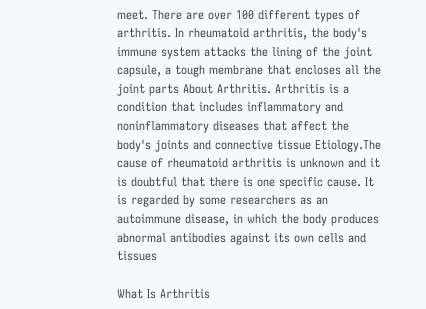meet. There are over 100 different types of arthritis. In rheumatoid arthritis, the body's immune system attacks the lining of the joint capsule, a tough membrane that encloses all the joint parts About Arthritis. Arthritis is a condition that includes inflammatory and noninflammatory diseases that affect the body's joints and connective tissue Etiology.The cause of rheumatoid arthritis is unknown and it is doubtful that there is one specific cause. It is regarded by some researchers as an autoimmune disease, in which the body produces abnormal antibodies against its own cells and tissues

What Is Arthritis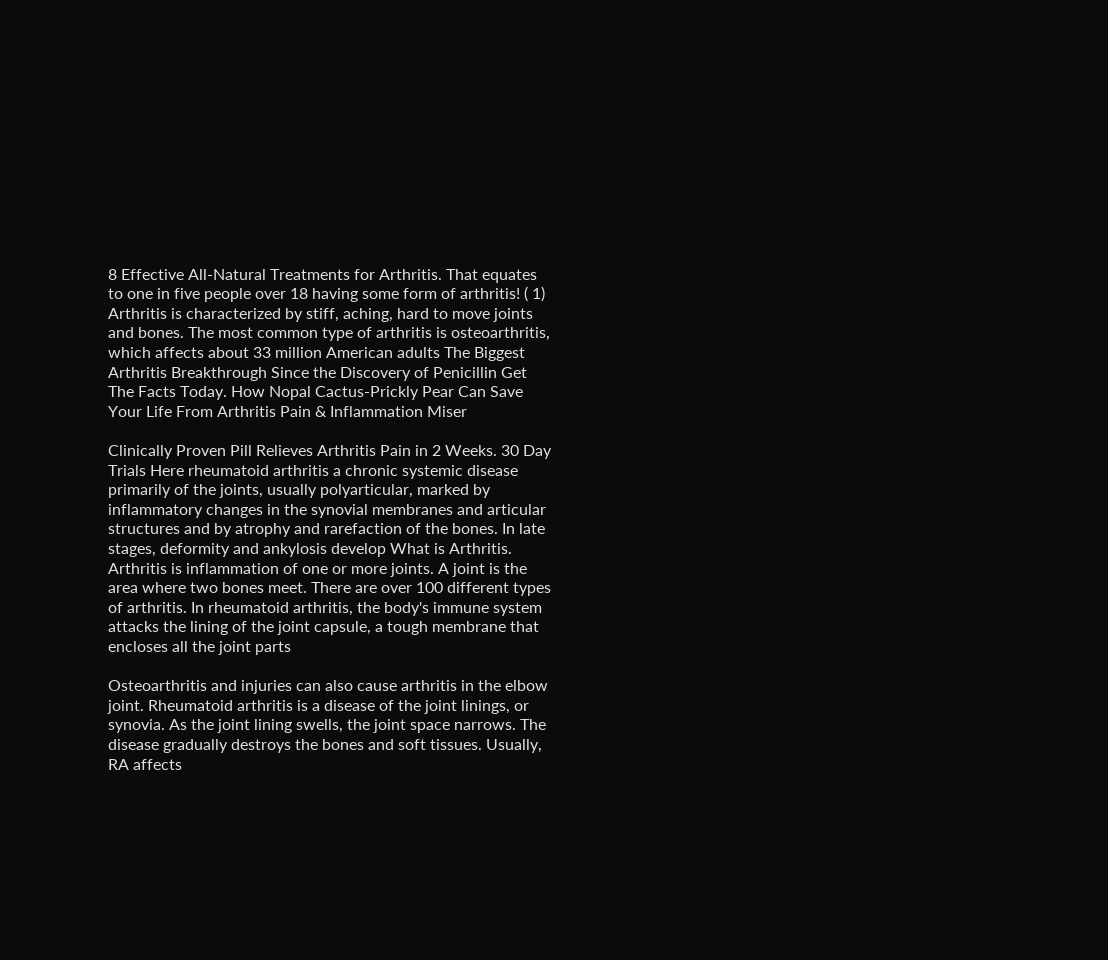8 Effective All-Natural Treatments for Arthritis. That equates to one in five people over 18 having some form of arthritis! ( 1) Arthritis is characterized by stiff, aching, hard to move joints and bones. The most common type of arthritis is osteoarthritis, which affects about 33 million American adults The Biggest Arthritis Breakthrough Since the Discovery of Penicillin Get The Facts Today. How Nopal Cactus-Prickly Pear Can Save Your Life From Arthritis Pain & Inflammation Miser

Clinically Proven Pill Relieves Arthritis Pain in 2 Weeks. 30 Day Trials Here rheumatoid arthritis a chronic systemic disease primarily of the joints, usually polyarticular, marked by inflammatory changes in the synovial membranes and articular structures and by atrophy and rarefaction of the bones. In late stages, deformity and ankylosis develop What is Arthritis. Arthritis is inflammation of one or more joints. A joint is the area where two bones meet. There are over 100 different types of arthritis. In rheumatoid arthritis, the body's immune system attacks the lining of the joint capsule, a tough membrane that encloses all the joint parts

Osteoarthritis and injuries can also cause arthritis in the elbow joint. Rheumatoid arthritis is a disease of the joint linings, or synovia. As the joint lining swells, the joint space narrows. The disease gradually destroys the bones and soft tissues. Usually, RA affects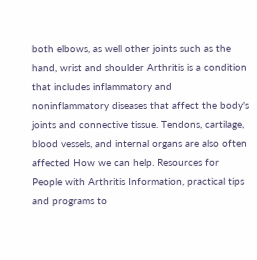both elbows, as well other joints such as the hand, wrist and shoulder Arthritis is a condition that includes inflammatory and noninflammatory diseases that affect the body's joints and connective tissue. Tendons, cartilage, blood vessels, and internal organs are also often affected How we can help. Resources for People with Arthritis Information, practical tips and programs to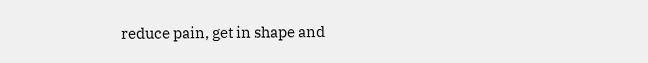reduce pain, get in shape and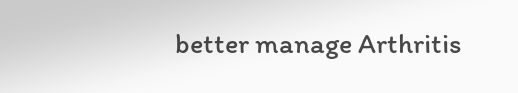better manage Arthritis